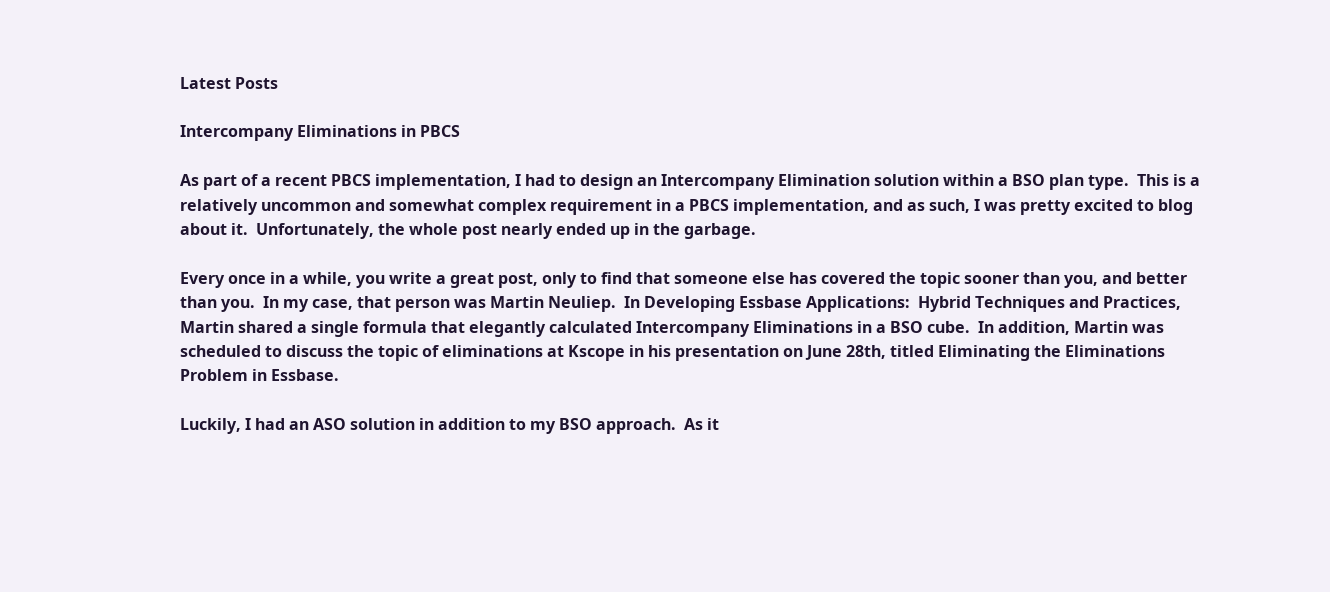Latest Posts

Intercompany Eliminations in PBCS

As part of a recent PBCS implementation, I had to design an Intercompany Elimination solution within a BSO plan type.  This is a relatively uncommon and somewhat complex requirement in a PBCS implementation, and as such, I was pretty excited to blog about it.  Unfortunately, the whole post nearly ended up in the garbage.

Every once in a while, you write a great post, only to find that someone else has covered the topic sooner than you, and better than you.  In my case, that person was Martin Neuliep.  In Developing Essbase Applications:  Hybrid Techniques and Practices, Martin shared a single formula that elegantly calculated Intercompany Eliminations in a BSO cube.  In addition, Martin was scheduled to discuss the topic of eliminations at Kscope in his presentation on June 28th, titled Eliminating the Eliminations Problem in Essbase.

Luckily, I had an ASO solution in addition to my BSO approach.  As it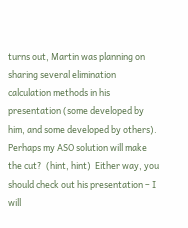turns out, Martin was planning on sharing several elimination calculation methods in his presentation (some developed by him, and some developed by others).  Perhaps my ASO solution will make the cut?  (hint, hint)  Either way, you should check out his presentation – I will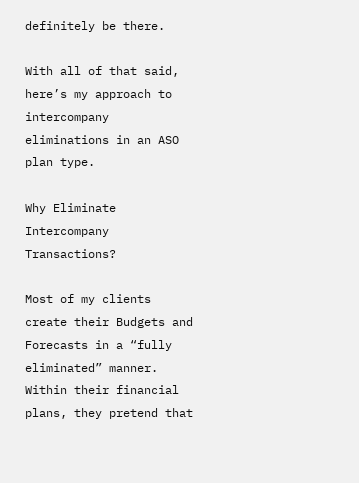definitely be there.

With all of that said, here’s my approach to intercompany eliminations in an ASO plan type.

Why Eliminate Intercompany Transactions?

Most of my clients create their Budgets and Forecasts in a “fully eliminated” manner.  Within their financial plans, they pretend that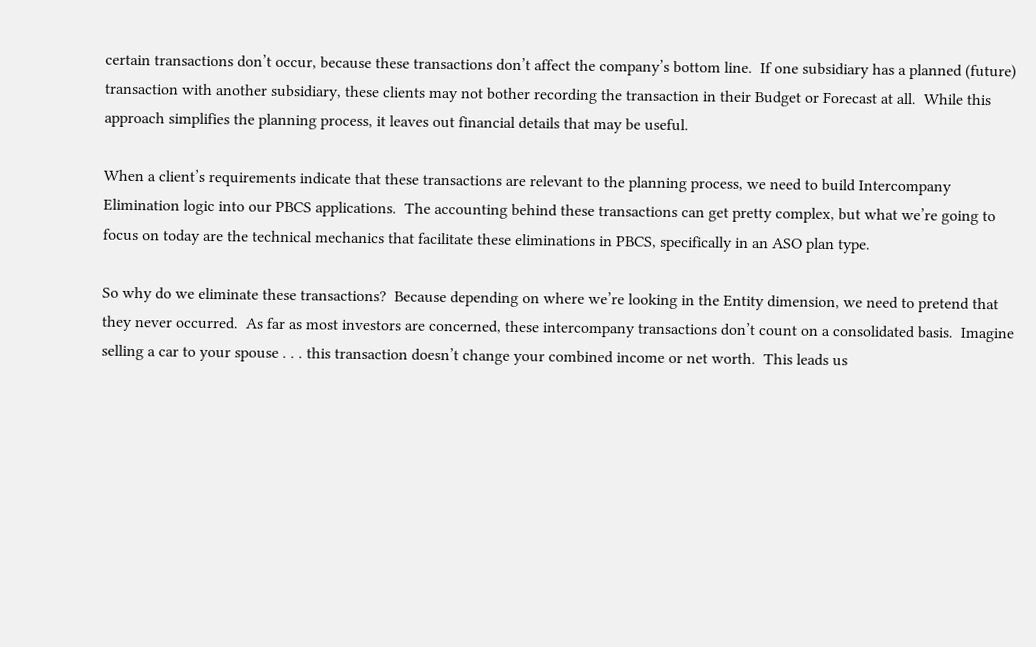certain transactions don’t occur, because these transactions don’t affect the company’s bottom line.  If one subsidiary has a planned (future) transaction with another subsidiary, these clients may not bother recording the transaction in their Budget or Forecast at all.  While this approach simplifies the planning process, it leaves out financial details that may be useful.

When a client’s requirements indicate that these transactions are relevant to the planning process, we need to build Intercompany Elimination logic into our PBCS applications.  The accounting behind these transactions can get pretty complex, but what we’re going to focus on today are the technical mechanics that facilitate these eliminations in PBCS, specifically in an ASO plan type.

So why do we eliminate these transactions?  Because depending on where we’re looking in the Entity dimension, we need to pretend that they never occurred.  As far as most investors are concerned, these intercompany transactions don’t count on a consolidated basis.  Imagine selling a car to your spouse . . . this transaction doesn’t change your combined income or net worth.  This leads us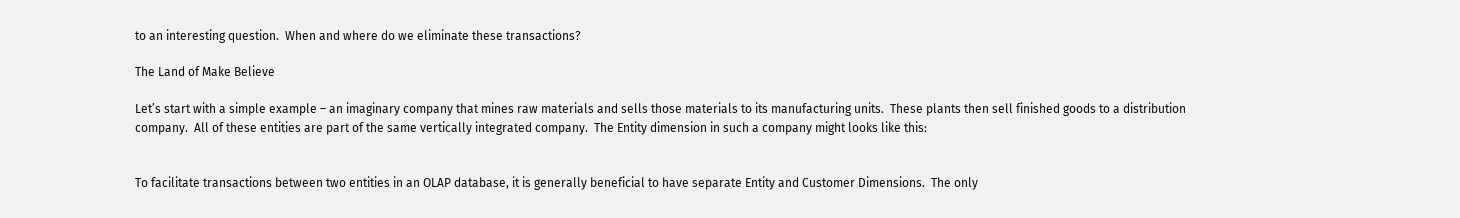to an interesting question.  When and where do we eliminate these transactions?

The Land of Make Believe

Let’s start with a simple example – an imaginary company that mines raw materials and sells those materials to its manufacturing units.  These plants then sell finished goods to a distribution company.  All of these entities are part of the same vertically integrated company.  The Entity dimension in such a company might looks like this:


To facilitate transactions between two entities in an OLAP database, it is generally beneficial to have separate Entity and Customer Dimensions.  The only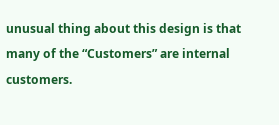unusual thing about this design is that many of the “Customers” are internal customers.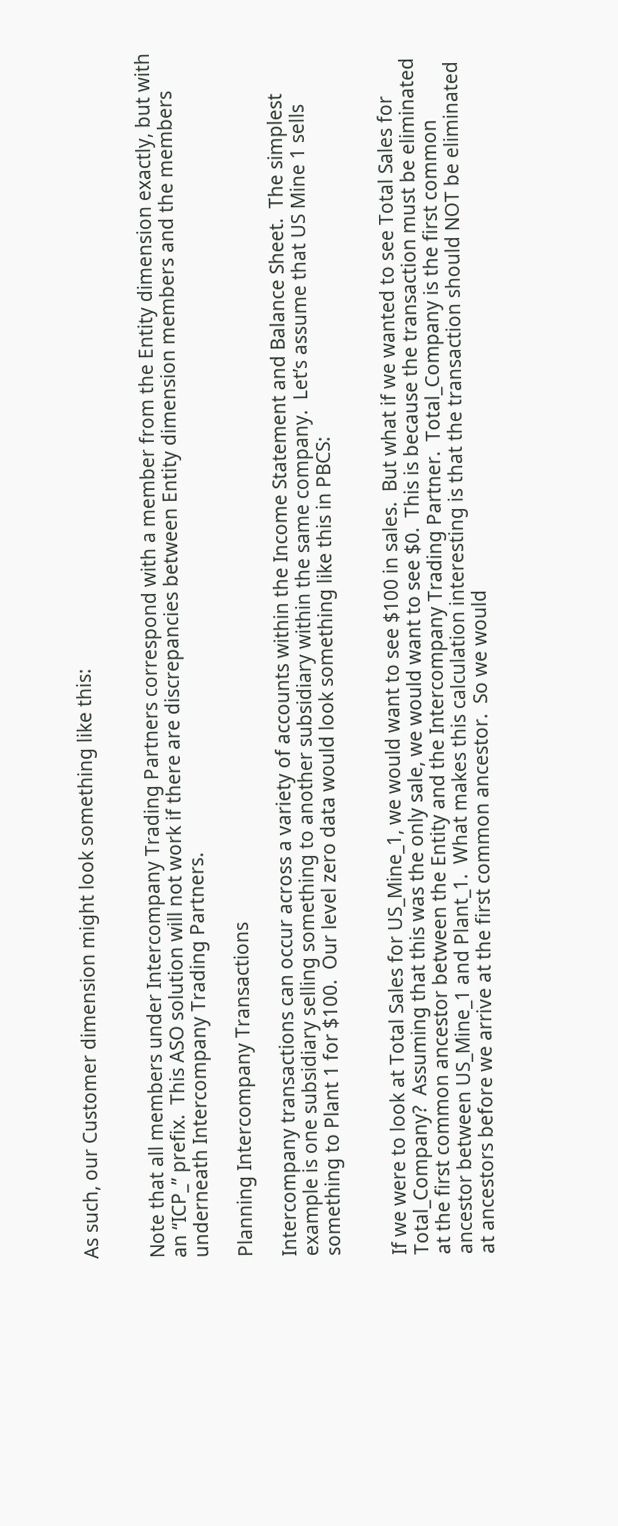As such, our Customer dimension might look something like this:


Note that all members under Intercompany Trading Partners correspond with a member from the Entity dimension exactly, but with an “ICP_” prefix.  This ASO solution will not work if there are discrepancies between Entity dimension members and the members underneath Intercompany Trading Partners.

Planning Intercompany Transactions

Intercompany transactions can occur across a variety of accounts within the Income Statement and Balance Sheet.  The simplest example is one subsidiary selling something to another subsidiary within the same company.  Let’s assume that US Mine 1 sells something to Plant 1 for $100.  Our level zero data would look something like this in PBCS:


If we were to look at Total Sales for US_Mine_1, we would want to see $100 in sales.  But what if we wanted to see Total Sales for Total_Company?  Assuming that this was the only sale, we would want to see $0.  This is because the transaction must be eliminated at the first common ancestor between the Entity and the Intercompany Trading Partner.  Total_Company is the first common ancestor between US_Mine_1 and Plant_1.  What makes this calculation interesting is that the transaction should NOT be eliminated at ancestors before we arrive at the first common ancestor.  So we would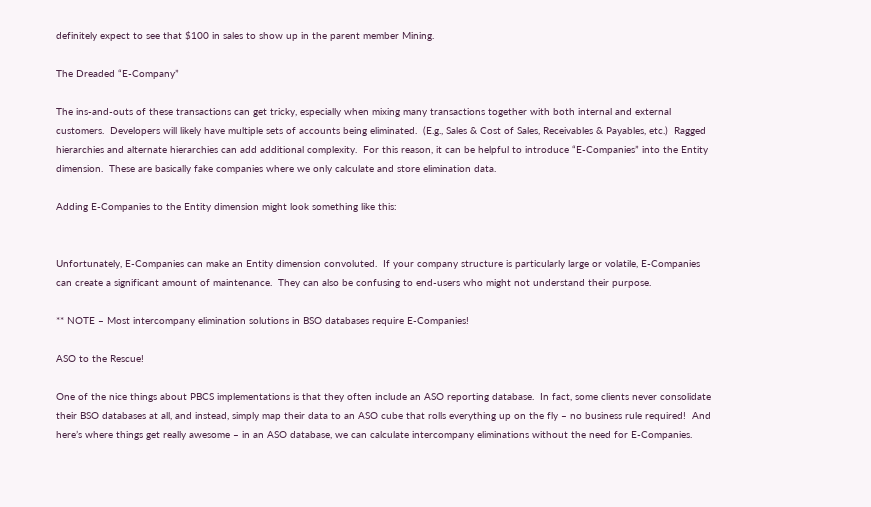definitely expect to see that $100 in sales to show up in the parent member Mining.

The Dreaded “E-Company”

The ins-and-outs of these transactions can get tricky, especially when mixing many transactions together with both internal and external customers.  Developers will likely have multiple sets of accounts being eliminated.  (E.g., Sales & Cost of Sales, Receivables & Payables, etc.)  Ragged hierarchies and alternate hierarchies can add additional complexity.  For this reason, it can be helpful to introduce “E-Companies” into the Entity dimension.  These are basically fake companies where we only calculate and store elimination data.

Adding E-Companies to the Entity dimension might look something like this:


Unfortunately, E-Companies can make an Entity dimension convoluted.  If your company structure is particularly large or volatile, E-Companies can create a significant amount of maintenance.  They can also be confusing to end-users who might not understand their purpose.

** NOTE – Most intercompany elimination solutions in BSO databases require E-Companies!

ASO to the Rescue!

One of the nice things about PBCS implementations is that they often include an ASO reporting database.  In fact, some clients never consolidate their BSO databases at all, and instead, simply map their data to an ASO cube that rolls everything up on the fly – no business rule required!  And here’s where things get really awesome – in an ASO database, we can calculate intercompany eliminations without the need for E-Companies.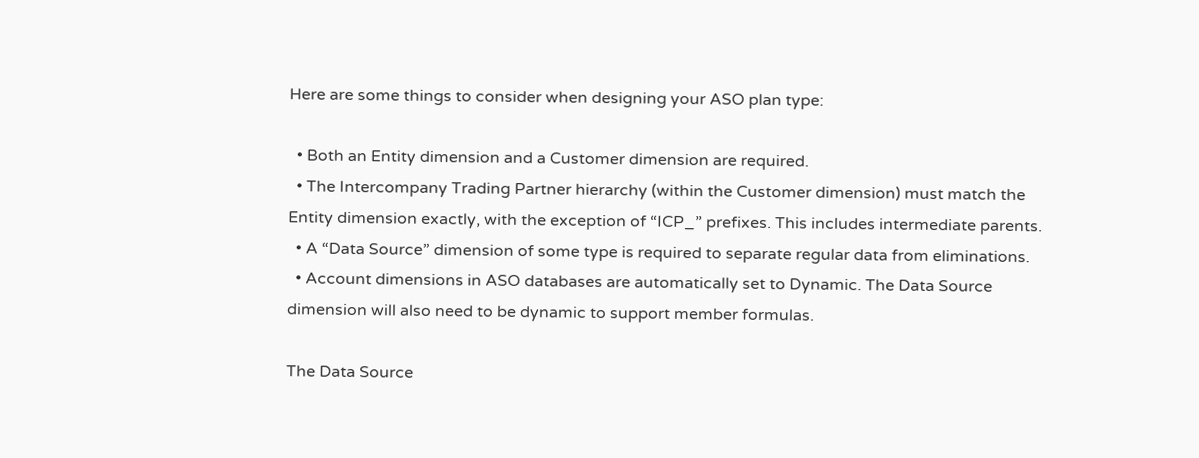Here are some things to consider when designing your ASO plan type:

  • Both an Entity dimension and a Customer dimension are required.
  • The Intercompany Trading Partner hierarchy (within the Customer dimension) must match the Entity dimension exactly, with the exception of “ICP_” prefixes. This includes intermediate parents.
  • A “Data Source” dimension of some type is required to separate regular data from eliminations.
  • Account dimensions in ASO databases are automatically set to Dynamic. The Data Source dimension will also need to be dynamic to support member formulas.

The Data Source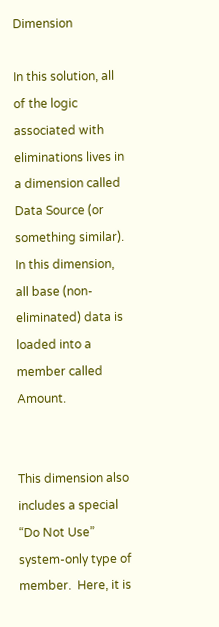Dimension

In this solution, all of the logic associated with eliminations lives in a dimension called Data Source (or something similar).  In this dimension, all base (non-eliminated) data is loaded into a member called Amount.


This dimension also includes a special “Do Not Use” system-only type of member.  Here, it is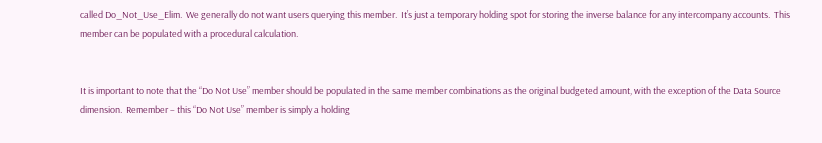called Do_Not_Use_Elim.  We generally do not want users querying this member.  It’s just a temporary holding spot for storing the inverse balance for any intercompany accounts.  This member can be populated with a procedural calculation.


It is important to note that the “Do Not Use” member should be populated in the same member combinations as the original budgeted amount, with the exception of the Data Source dimension.  Remember – this “Do Not Use” member is simply a holding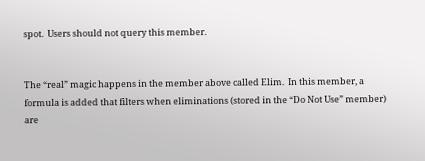spot.  Users should not query this member.


The “real” magic happens in the member above called Elim.  In this member, a formula is added that filters when eliminations (stored in the “Do Not Use” member) are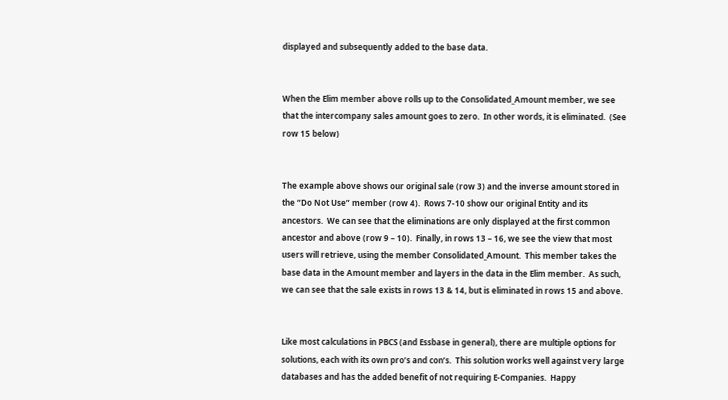displayed and subsequently added to the base data.


When the Elim member above rolls up to the Consolidated_Amount member, we see that the intercompany sales amount goes to zero.  In other words, it is eliminated.  (See row 15 below)


The example above shows our original sale (row 3) and the inverse amount stored in the “Do Not Use” member (row 4).  Rows 7-10 show our original Entity and its ancestors.  We can see that the eliminations are only displayed at the first common ancestor and above (row 9 – 10).  Finally, in rows 13 – 16, we see the view that most users will retrieve, using the member Consolidated_Amount.  This member takes the base data in the Amount member and layers in the data in the Elim member.  As such, we can see that the sale exists in rows 13 & 14, but is eliminated in rows 15 and above.


Like most calculations in PBCS (and Essbase in general), there are multiple options for solutions, each with its own pro’s and con’s.  This solution works well against very large databases and has the added benefit of not requiring E-Companies.  Happy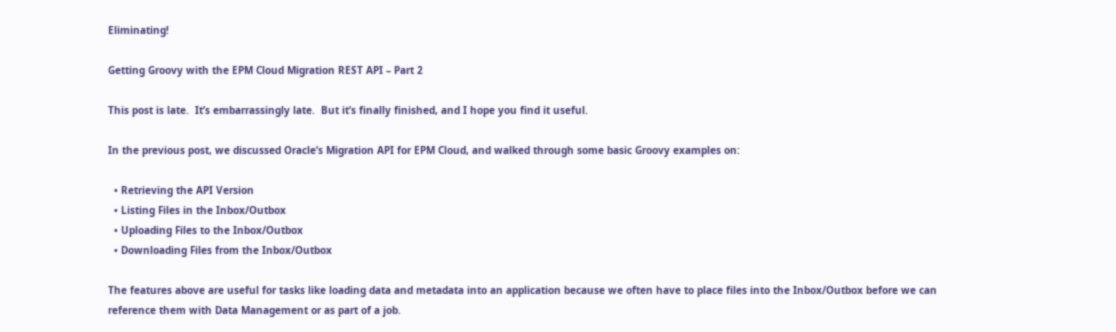Eliminating!

Getting Groovy with the EPM Cloud Migration REST API – Part 2

This post is late.  It’s embarrassingly late.  But it’s finally finished, and I hope you find it useful.

In the previous post, we discussed Oracle’s Migration API for EPM Cloud, and walked through some basic Groovy examples on:

  • Retrieving the API Version
  • Listing Files in the Inbox/Outbox
  • Uploading Files to the Inbox/Outbox
  • Downloading Files from the Inbox/Outbox

The features above are useful for tasks like loading data and metadata into an application because we often have to place files into the Inbox/Outbox before we can reference them with Data Management or as part of a job.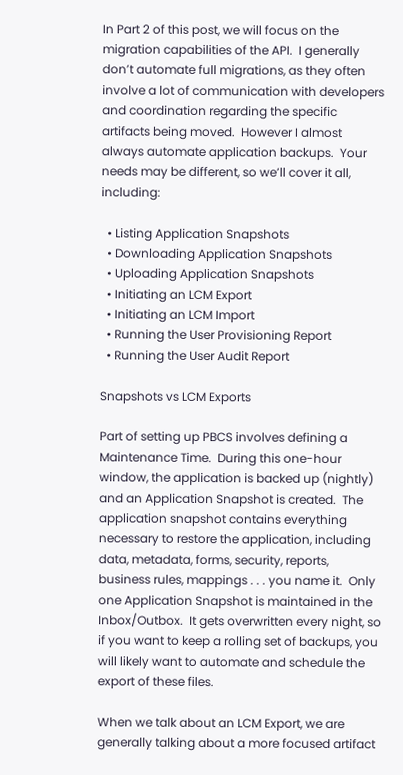In Part 2 of this post, we will focus on the migration capabilities of the API.  I generally don’t automate full migrations, as they often involve a lot of communication with developers and coordination regarding the specific artifacts being moved.  However I almost always automate application backups.  Your needs may be different, so we’ll cover it all, including:

  • Listing Application Snapshots
  • Downloading Application Snapshots
  • Uploading Application Snapshots
  • Initiating an LCM Export
  • Initiating an LCM Import
  • Running the User Provisioning Report
  • Running the User Audit Report

Snapshots vs LCM Exports

Part of setting up PBCS involves defining a Maintenance Time.  During this one-hour window, the application is backed up (nightly) and an Application Snapshot is created.  The application snapshot contains everything necessary to restore the application, including data, metadata, forms, security, reports, business rules, mappings . . . you name it.  Only one Application Snapshot is maintained in the Inbox/Outbox.  It gets overwritten every night, so if you want to keep a rolling set of backups, you will likely want to automate and schedule the export of these files.

When we talk about an LCM Export, we are generally talking about a more focused artifact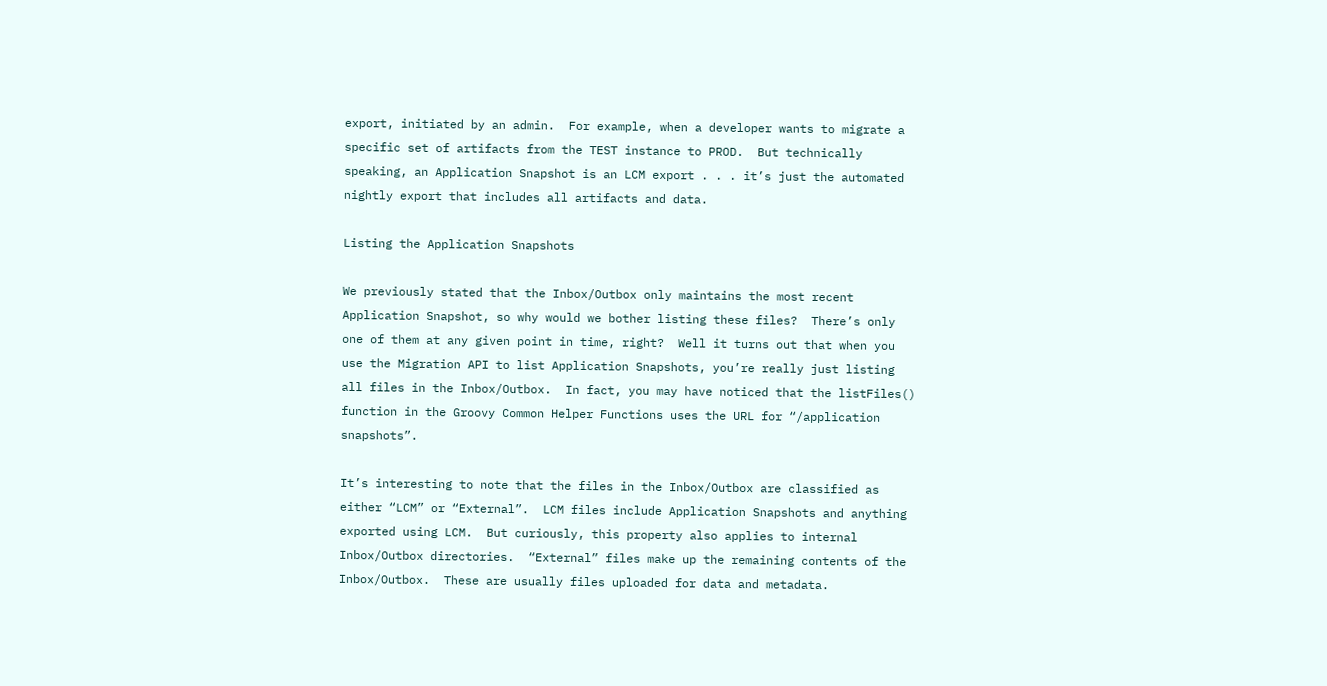export, initiated by an admin.  For example, when a developer wants to migrate a specific set of artifacts from the TEST instance to PROD.  But technically speaking, an Application Snapshot is an LCM export . . . it’s just the automated nightly export that includes all artifacts and data.

Listing the Application Snapshots

We previously stated that the Inbox/Outbox only maintains the most recent Application Snapshot, so why would we bother listing these files?  There’s only one of them at any given point in time, right?  Well it turns out that when you use the Migration API to list Application Snapshots, you’re really just listing all files in the Inbox/Outbox.  In fact, you may have noticed that the listFiles() function in the Groovy Common Helper Functions uses the URL for “/application snapshots”.

It’s interesting to note that the files in the Inbox/Outbox are classified as either “LCM” or “External”.  LCM files include Application Snapshots and anything exported using LCM.  But curiously, this property also applies to internal Inbox/Outbox directories.  “External” files make up the remaining contents of the Inbox/Outbox.  These are usually files uploaded for data and metadata.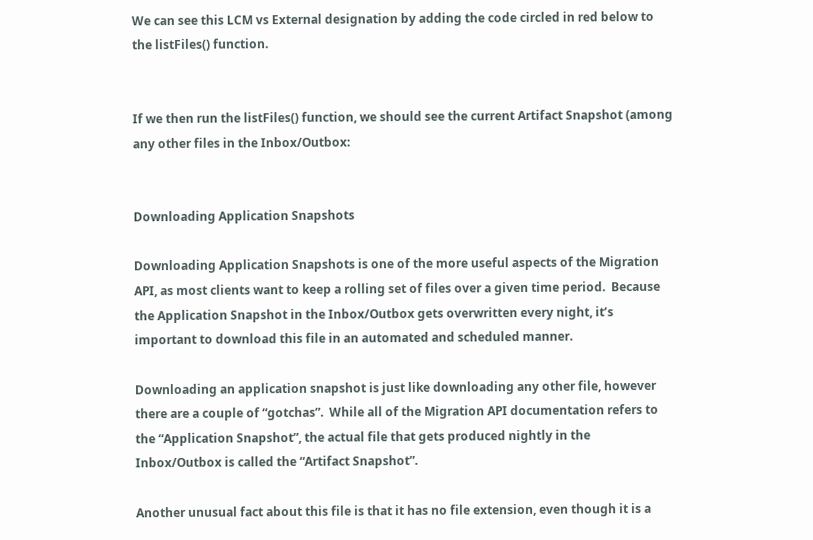We can see this LCM vs External designation by adding the code circled in red below to the listFiles() function.


If we then run the listFiles() function, we should see the current Artifact Snapshot (among any other files in the Inbox/Outbox:


Downloading Application Snapshots

Downloading Application Snapshots is one of the more useful aspects of the Migration API, as most clients want to keep a rolling set of files over a given time period.  Because the Application Snapshot in the Inbox/Outbox gets overwritten every night, it’s important to download this file in an automated and scheduled manner.

Downloading an application snapshot is just like downloading any other file, however there are a couple of “gotchas”.  While all of the Migration API documentation refers to the “Application Snapshot”, the actual file that gets produced nightly in the Inbox/Outbox is called the “Artifact Snapshot”.

Another unusual fact about this file is that it has no file extension, even though it is a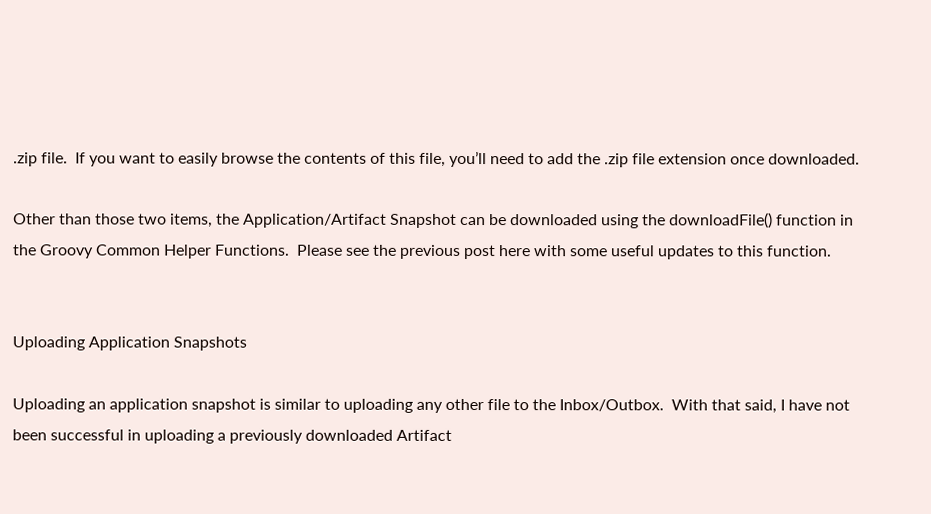.zip file.  If you want to easily browse the contents of this file, you’ll need to add the .zip file extension once downloaded.

Other than those two items, the Application/Artifact Snapshot can be downloaded using the downloadFile() function in the Groovy Common Helper Functions.  Please see the previous post here with some useful updates to this function.


Uploading Application Snapshots

Uploading an application snapshot is similar to uploading any other file to the Inbox/Outbox.  With that said, I have not been successful in uploading a previously downloaded Artifact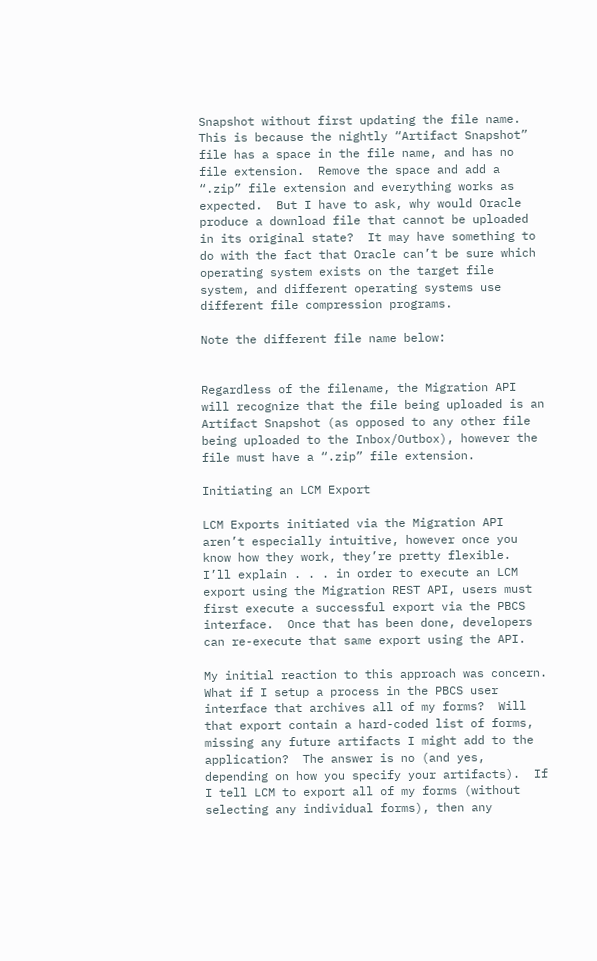Snapshot without first updating the file name.  This is because the nightly “Artifact Snapshot” file has a space in the file name, and has no file extension.  Remove the space and add a “.zip” file extension and everything works as expected.  But I have to ask, why would Oracle produce a download file that cannot be uploaded in its original state?  It may have something to do with the fact that Oracle can’t be sure which operating system exists on the target file system, and different operating systems use different file compression programs.

Note the different file name below:


Regardless of the filename, the Migration API will recognize that the file being uploaded is an Artifact Snapshot (as opposed to any other file being uploaded to the Inbox/Outbox), however the file must have a “.zip” file extension.

Initiating an LCM Export

LCM Exports initiated via the Migration API aren’t especially intuitive, however once you know how they work, they’re pretty flexible.  I’ll explain . . . in order to execute an LCM export using the Migration REST API, users must first execute a successful export via the PBCS interface.  Once that has been done, developers can re-execute that same export using the API.

My initial reaction to this approach was concern.  What if I setup a process in the PBCS user interface that archives all of my forms?  Will that export contain a hard-coded list of forms, missing any future artifacts I might add to the application?  The answer is no (and yes, depending on how you specify your artifacts).  If I tell LCM to export all of my forms (without selecting any individual forms), then any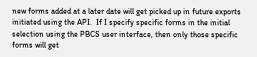new forms added at a later date will get picked up in future exports initiated using the API.  If I specify specific forms in the initial selection using the PBCS user interface, then only those specific forms will get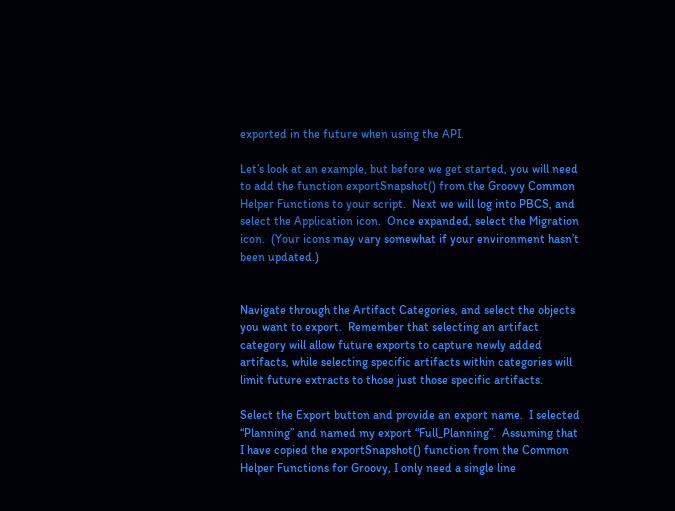exported in the future when using the API.

Let’s look at an example, but before we get started, you will need to add the function exportSnapshot() from the Groovy Common Helper Functions to your script.  Next we will log into PBCS, and select the Application icon.  Once expanded, select the Migration icon.  (Your icons may vary somewhat if your environment hasn’t been updated.)


Navigate through the Artifact Categories, and select the objects you want to export.  Remember that selecting an artifact category will allow future exports to capture newly added artifacts, while selecting specific artifacts within categories will limit future extracts to those just those specific artifacts.

Select the Export button and provide an export name.  I selected “Planning” and named my export “Full_Planning”.  Assuming that I have copied the exportSnapshot() function from the Common Helper Functions for Groovy, I only need a single line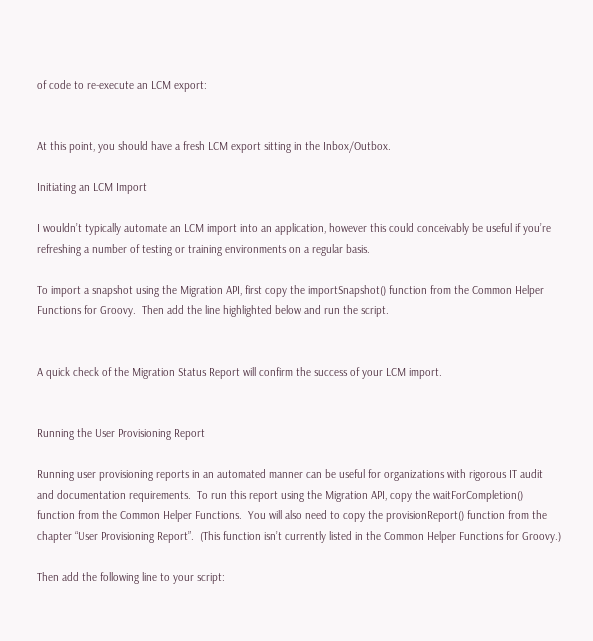of code to re-execute an LCM export:


At this point, you should have a fresh LCM export sitting in the Inbox/Outbox.

Initiating an LCM Import

I wouldn’t typically automate an LCM import into an application, however this could conceivably be useful if you’re refreshing a number of testing or training environments on a regular basis.

To import a snapshot using the Migration API, first copy the importSnapshot() function from the Common Helper Functions for Groovy.  Then add the line highlighted below and run the script.


A quick check of the Migration Status Report will confirm the success of your LCM import.


Running the User Provisioning Report

Running user provisioning reports in an automated manner can be useful for organizations with rigorous IT audit and documentation requirements.  To run this report using the Migration API, copy the waitForCompletion() function from the Common Helper Functions.  You will also need to copy the provisionReport() function from the chapter “User Provisioning Report”.  (This function isn’t currently listed in the Common Helper Functions for Groovy.)

Then add the following line to your script: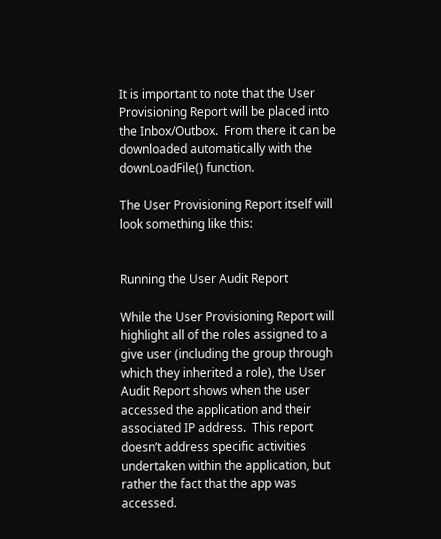It is important to note that the User Provisioning Report will be placed into the Inbox/Outbox.  From there it can be downloaded automatically with the downLoadFile() function.

The User Provisioning Report itself will look something like this:


Running the User Audit Report

While the User Provisioning Report will highlight all of the roles assigned to a give user (including the group through which they inherited a role), the User Audit Report shows when the user accessed the application and their associated IP address.  This report doesn’t address specific activities undertaken within the application, but rather the fact that the app was accessed.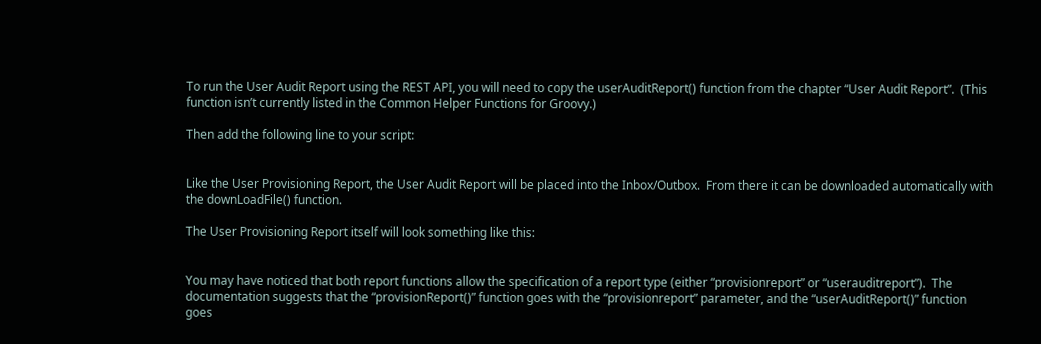To run the User Audit Report using the REST API, you will need to copy the userAuditReport() function from the chapter “User Audit Report”.  (This function isn’t currently listed in the Common Helper Functions for Groovy.)

Then add the following line to your script:


Like the User Provisioning Report, the User Audit Report will be placed into the Inbox/Outbox.  From there it can be downloaded automatically with the downLoadFile() function.

The User Provisioning Report itself will look something like this:


You may have noticed that both report functions allow the specification of a report type (either “provisionreport” or “userauditreport”).  The documentation suggests that the “provisionReport()” function goes with the “provisionreport” parameter, and the “userAuditReport()” function goes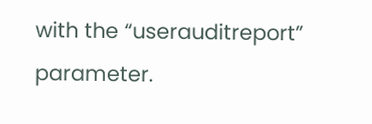with the “userauditreport” parameter.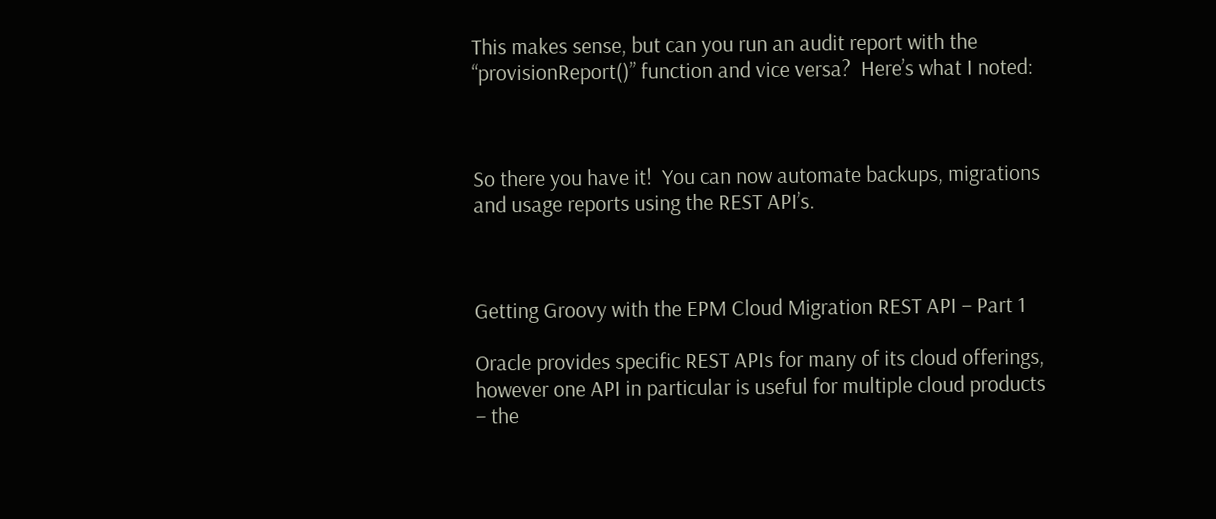This makes sense, but can you run an audit report with the “provisionReport()” function and vice versa?  Here’s what I noted:



So there you have it!  You can now automate backups, migrations and usage reports using the REST API’s.



Getting Groovy with the EPM Cloud Migration REST API – Part 1

Oracle provides specific REST APIs for many of its cloud offerings, however one API in particular is useful for multiple cloud products – the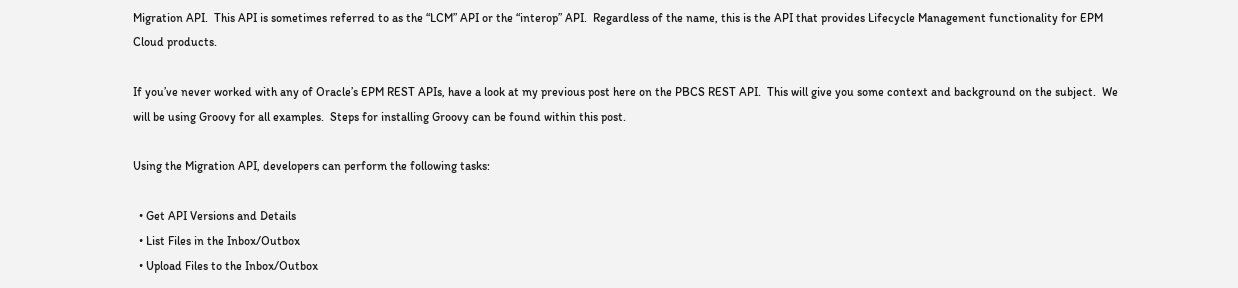Migration API.  This API is sometimes referred to as the “LCM” API or the “interop” API.  Regardless of the name, this is the API that provides Lifecycle Management functionality for EPM Cloud products.

If you’ve never worked with any of Oracle’s EPM REST APIs, have a look at my previous post here on the PBCS REST API.  This will give you some context and background on the subject.  We will be using Groovy for all examples.  Steps for installing Groovy can be found within this post.

Using the Migration API, developers can perform the following tasks:

  • Get API Versions and Details
  • List Files in the Inbox/Outbox
  • Upload Files to the Inbox/Outbox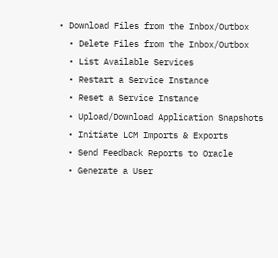• Download Files from the Inbox/Outbox
  • Delete Files from the Inbox/Outbox
  • List Available Services
  • Restart a Service Instance
  • Reset a Service Instance
  • Upload/Download Application Snapshots
  • Initiate LCM Imports & Exports
  • Send Feedback Reports to Oracle
  • Generate a User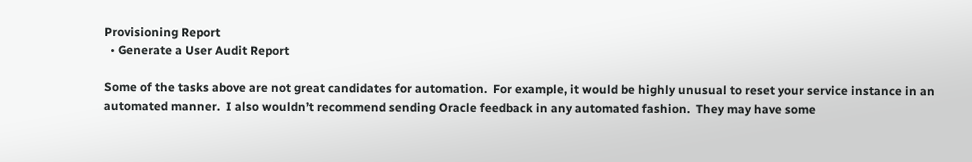Provisioning Report
  • Generate a User Audit Report

Some of the tasks above are not great candidates for automation.  For example, it would be highly unusual to reset your service instance in an automated manner.  I also wouldn’t recommend sending Oracle feedback in any automated fashion.  They may have some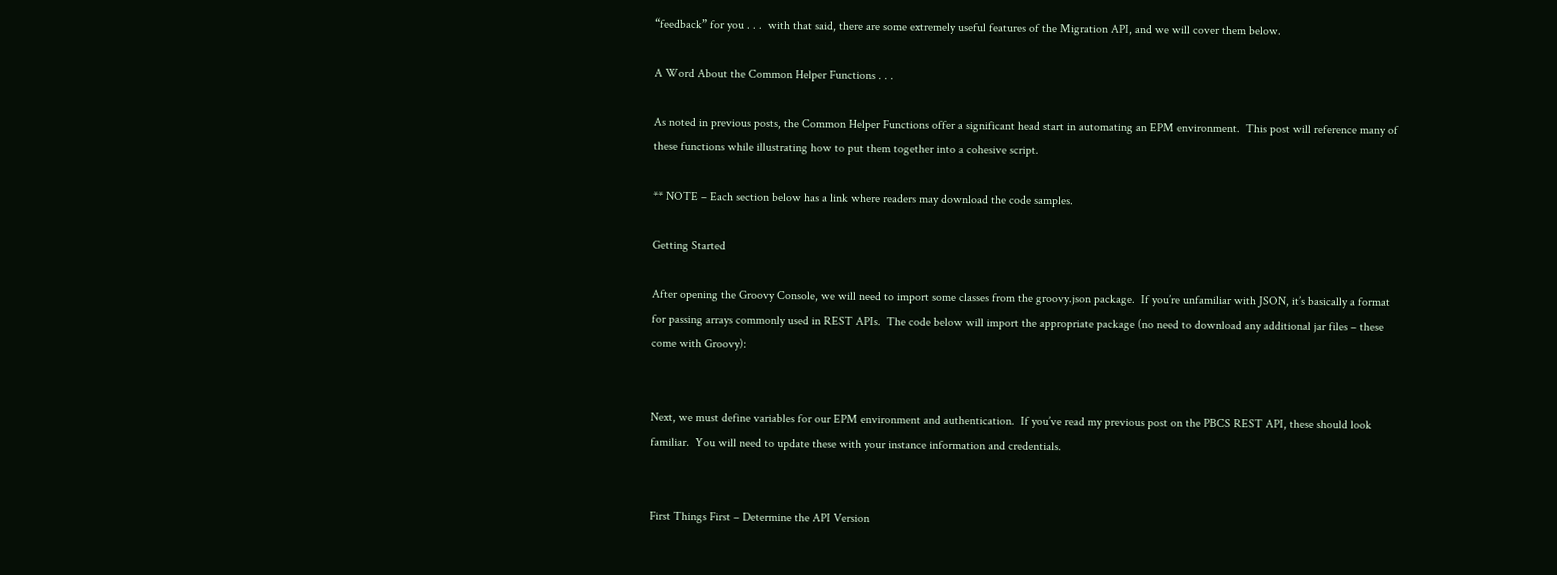“feedback” for you . . .  with that said, there are some extremely useful features of the Migration API, and we will cover them below.

A Word About the Common Helper Functions . . .

As noted in previous posts, the Common Helper Functions offer a significant head start in automating an EPM environment.  This post will reference many of these functions while illustrating how to put them together into a cohesive script.

** NOTE – Each section below has a link where readers may download the code samples.

Getting Started

After opening the Groovy Console, we will need to import some classes from the groovy.json package.  If you’re unfamiliar with JSON, it’s basically a format for passing arrays commonly used in REST APIs.  The code below will import the appropriate package (no need to download any additional jar files – these come with Groovy):


Next, we must define variables for our EPM environment and authentication.  If you’ve read my previous post on the PBCS REST API, these should look familiar.  You will need to update these with your instance information and credentials.


First Things First – Determine the API Version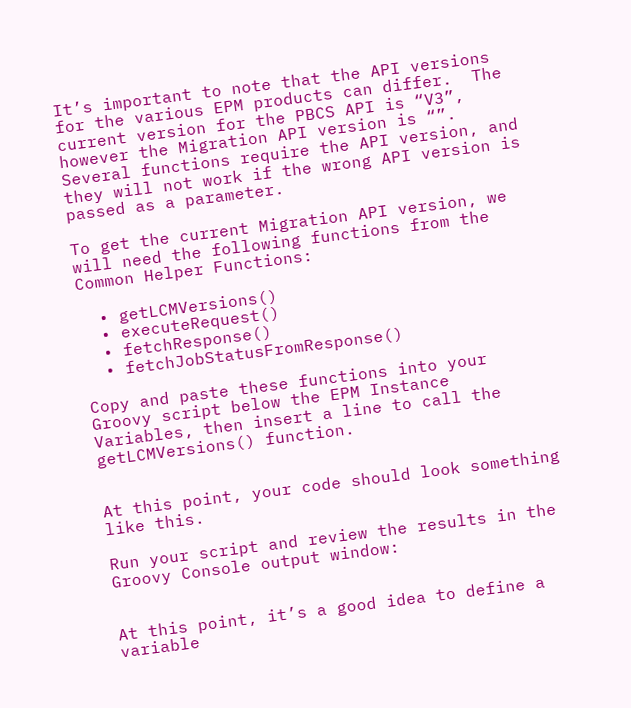It’s important to note that the API versions for the various EPM products can differ.  The current version for the PBCS API is “V3”, however the Migration API version is “”.  Several functions require the API version, and they will not work if the wrong API version is passed as a parameter.

To get the current Migration API version, we will need the following functions from the Common Helper Functions:

  • getLCMVersions()
  • executeRequest()
  • fetchResponse()
  • fetchJobStatusFromResponse()

Copy and paste these functions into your Groovy script below the EPM Instance Variables, then insert a line to call the getLCMVersions() function.


At this point, your code should look something like this.

Run your script and review the results in the Groovy Console output window:


At this point, it’s a good idea to define a variable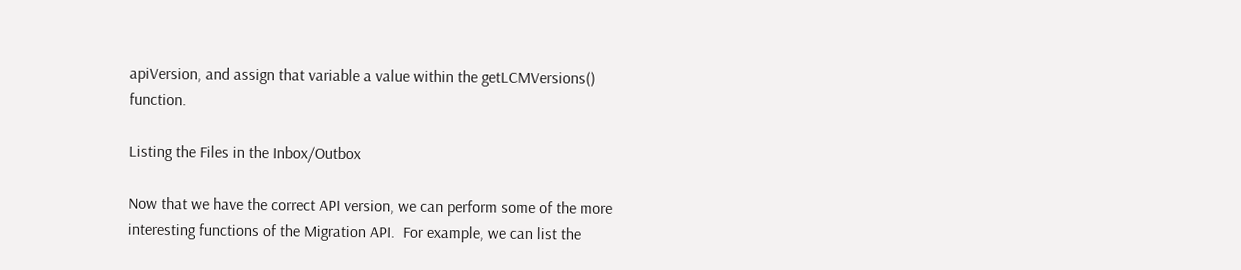apiVersion, and assign that variable a value within the getLCMVersions() function.

Listing the Files in the Inbox/Outbox

Now that we have the correct API version, we can perform some of the more interesting functions of the Migration API.  For example, we can list the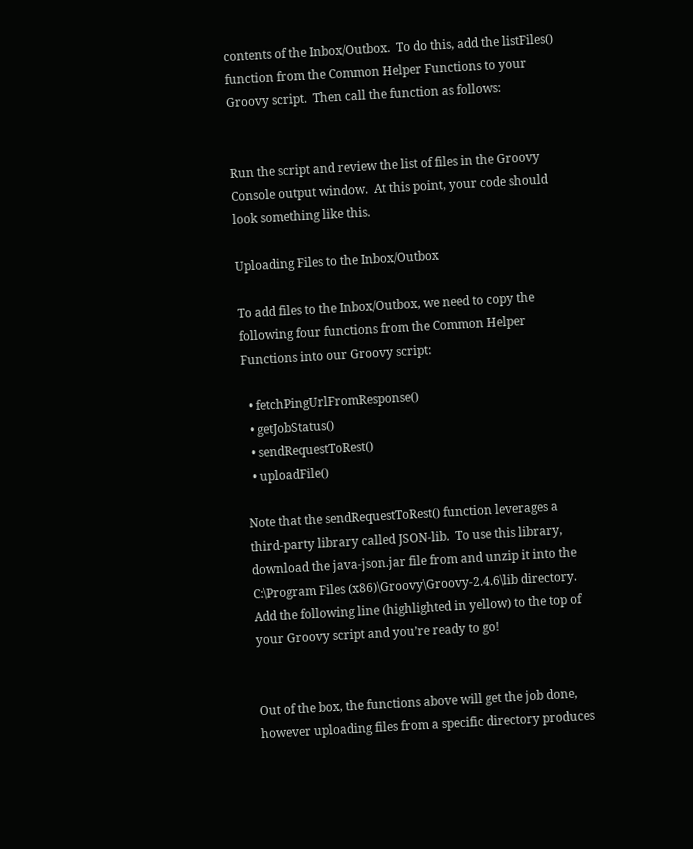contents of the Inbox/Outbox.  To do this, add the listFiles() function from the Common Helper Functions to your Groovy script.  Then call the function as follows:


Run the script and review the list of files in the Groovy Console output window.  At this point, your code should look something like this.

Uploading Files to the Inbox/Outbox

To add files to the Inbox/Outbox, we need to copy the following four functions from the Common Helper Functions into our Groovy script:

  • fetchPingUrlFromResponse()
  • getJobStatus()
  • sendRequestToRest()
  • uploadFile()

Note that the sendRequestToRest() function leverages a third-party library called JSON-lib.  To use this library, download the java-json.jar file from and unzip it into the C:\Program Files (x86)\Groovy\Groovy-2.4.6\lib directory.  Add the following line (highlighted in yellow) to the top of your Groovy script and you’re ready to go!


Out of the box, the functions above will get the job done, however uploading files from a specific directory produces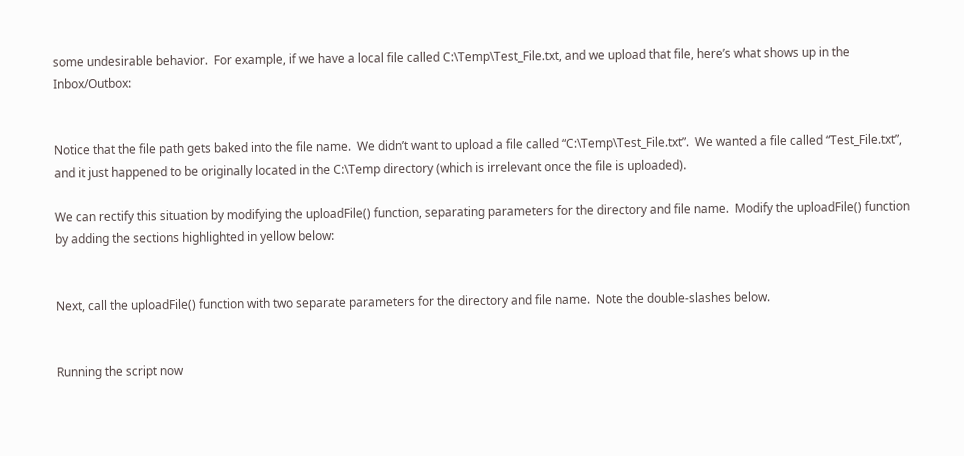some undesirable behavior.  For example, if we have a local file called C:\Temp\Test_File.txt, and we upload that file, here’s what shows up in the Inbox/Outbox:


Notice that the file path gets baked into the file name.  We didn’t want to upload a file called “C:\Temp\Test_File.txt”.  We wanted a file called “Test_File.txt”, and it just happened to be originally located in the C:\Temp directory (which is irrelevant once the file is uploaded).

We can rectify this situation by modifying the uploadFile() function, separating parameters for the directory and file name.  Modify the uploadFile() function by adding the sections highlighted in yellow below:


Next, call the uploadFile() function with two separate parameters for the directory and file name.  Note the double-slashes below.


Running the script now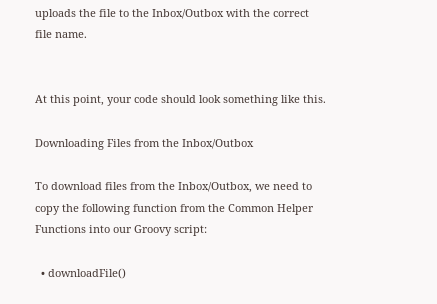uploads the file to the Inbox/Outbox with the correct file name.


At this point, your code should look something like this.

Downloading Files from the Inbox/Outbox

To download files from the Inbox/Outbox, we need to copy the following function from the Common Helper Functions into our Groovy script:

  • downloadFile()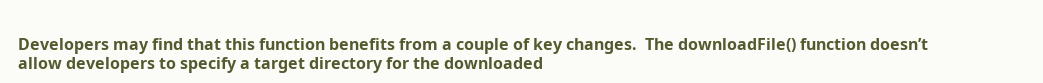Developers may find that this function benefits from a couple of key changes.  The downloadFile() function doesn’t allow developers to specify a target directory for the downloaded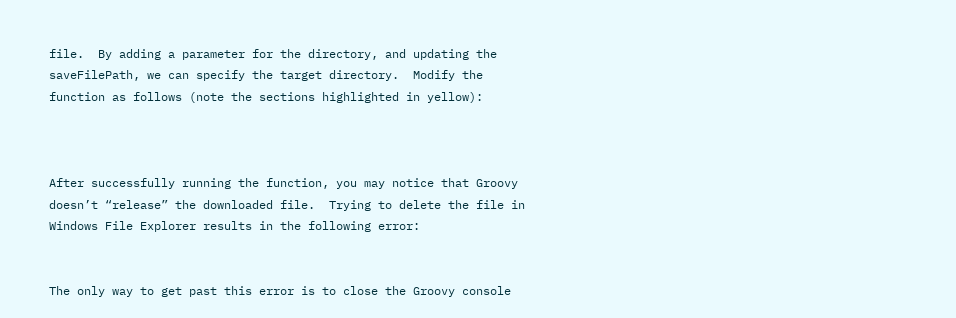file.  By adding a parameter for the directory, and updating the saveFilePath, we can specify the target directory.  Modify the function as follows (note the sections highlighted in yellow):



After successfully running the function, you may notice that Groovy doesn’t “release” the downloaded file.  Trying to delete the file in Windows File Explorer results in the following error:


The only way to get past this error is to close the Groovy console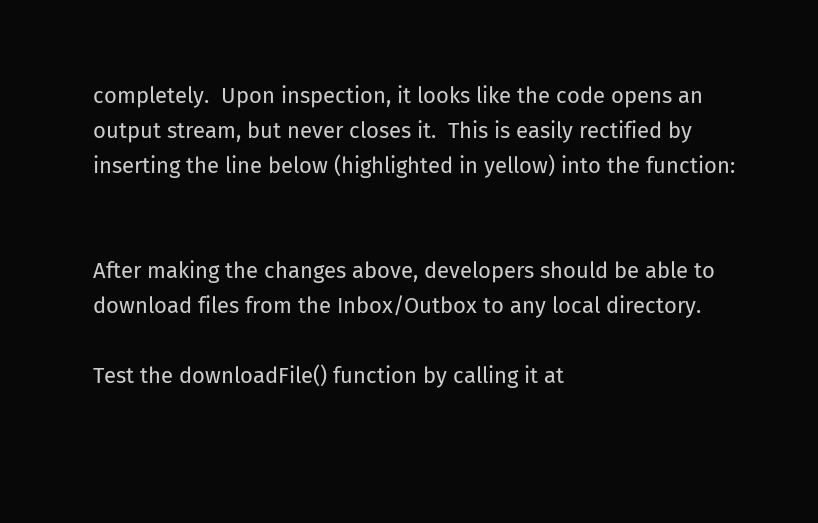completely.  Upon inspection, it looks like the code opens an output stream, but never closes it.  This is easily rectified by inserting the line below (highlighted in yellow) into the function:


After making the changes above, developers should be able to download files from the Inbox/Outbox to any local directory.

Test the downloadFile() function by calling it at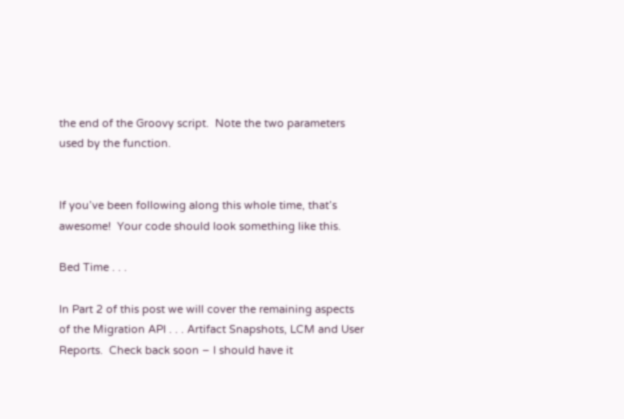the end of the Groovy script.  Note the two parameters used by the function.


If you’ve been following along this whole time, that’s awesome!  Your code should look something like this.

Bed Time . . .

In Part 2 of this post we will cover the remaining aspects of the Migration API . . . Artifact Snapshots, LCM and User Reports.  Check back soon – I should have it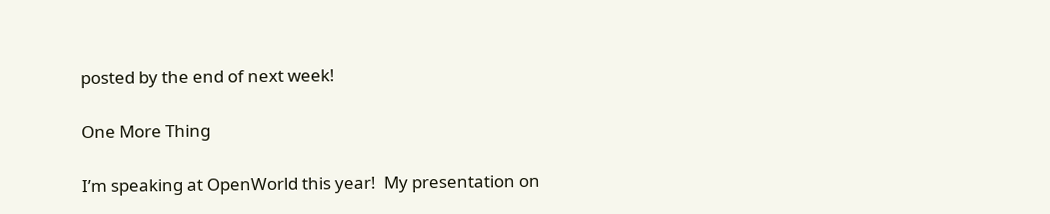posted by the end of next week!

One More Thing

I’m speaking at OpenWorld this year!  My presentation on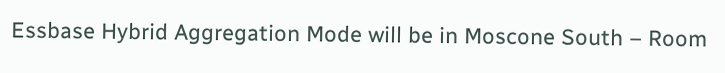Essbase Hybrid Aggregation Mode will be in Moscone South – Room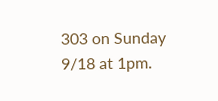303 on Sunday 9/18 at 1pm.